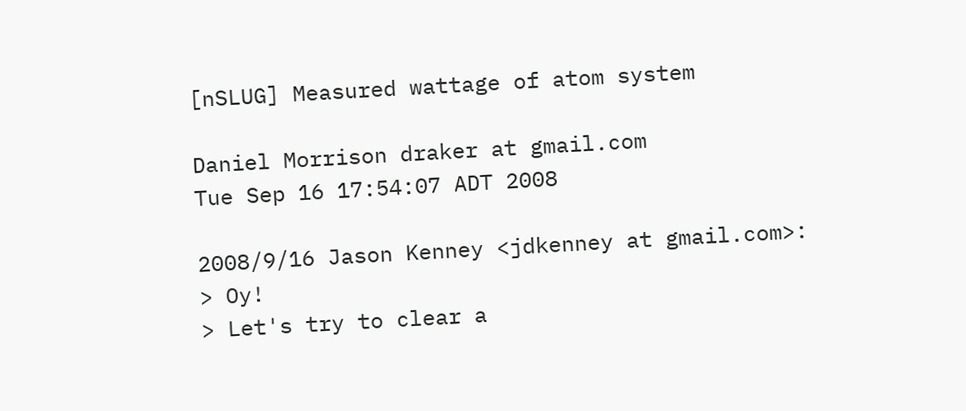[nSLUG] Measured wattage of atom system

Daniel Morrison draker at gmail.com
Tue Sep 16 17:54:07 ADT 2008

2008/9/16 Jason Kenney <jdkenney at gmail.com>:
> Oy!
> Let's try to clear a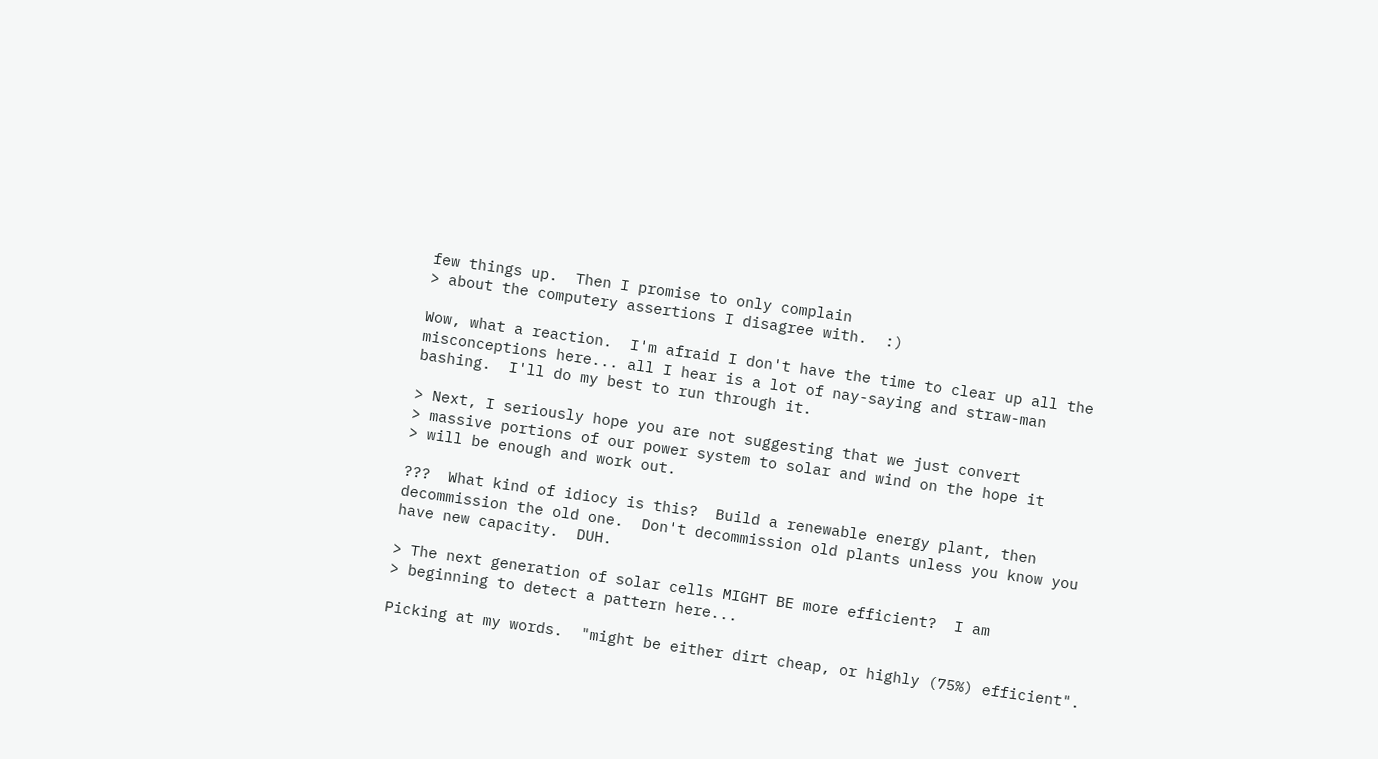few things up.  Then I promise to only complain
> about the computery assertions I disagree with.  :)

Wow, what a reaction.  I'm afraid I don't have the time to clear up all the
misconceptions here... all I hear is a lot of nay-saying and straw-man
bashing.  I'll do my best to run through it.

> Next, I seriously hope you are not suggesting that we just convert
> massive portions of our power system to solar and wind on the hope it
> will be enough and work out.

???  What kind of idiocy is this?  Build a renewable energy plant, then
decommission the old one.  Don't decommission old plants unless you know you
have new capacity.  DUH.

> The next generation of solar cells MIGHT BE more efficient?  I am
> beginning to detect a pattern here...

Picking at my words.  "might be either dirt cheap, or highly (75%) efficient".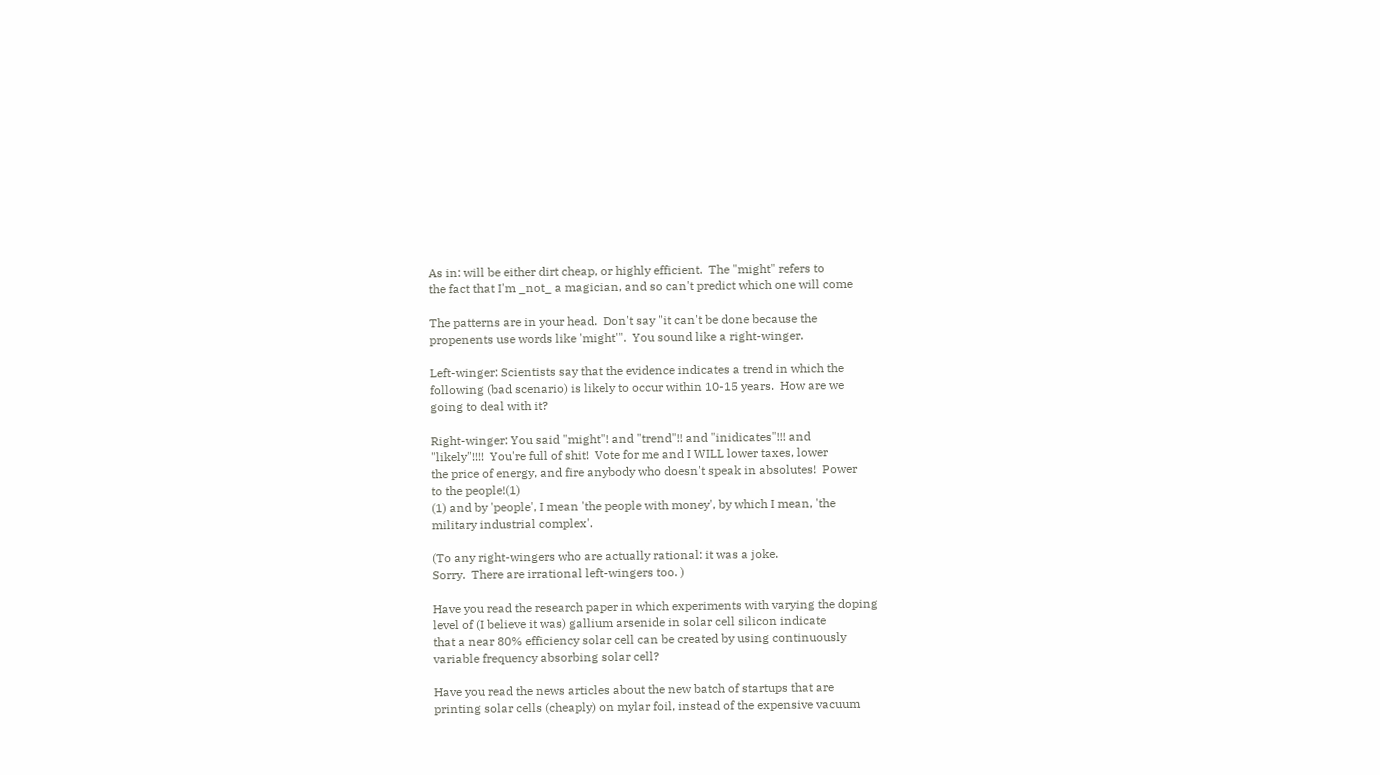As in: will be either dirt cheap, or highly efficient.  The "might" refers to
the fact that I'm _not_ a magician, and so can't predict which one will come

The patterns are in your head.  Don't say "it can't be done because the
propenents use words like 'might'".  You sound like a right-winger.

Left-winger: Scientists say that the evidence indicates a trend in which the
following (bad scenario) is likely to occur within 10-15 years.  How are we
going to deal with it?

Right-winger: You said "might"! and "trend"!! and "inidicates"!!! and
"likely"!!!!  You're full of shit!  Vote for me and I WILL lower taxes, lower
the price of energy, and fire anybody who doesn't speak in absolutes!  Power
to the people!(1)
(1) and by 'people', I mean 'the people with money', by which I mean, 'the
military industrial complex'.

(To any right-wingers who are actually rational: it was a joke.
Sorry.  There are irrational left-wingers too. )

Have you read the research paper in which experiments with varying the doping
level of (I believe it was) gallium arsenide in solar cell silicon indicate
that a near 80% efficiency solar cell can be created by using continuously
variable frequency absorbing solar cell?

Have you read the news articles about the new batch of startups that are
printing solar cells (cheaply) on mylar foil, instead of the expensive vacuum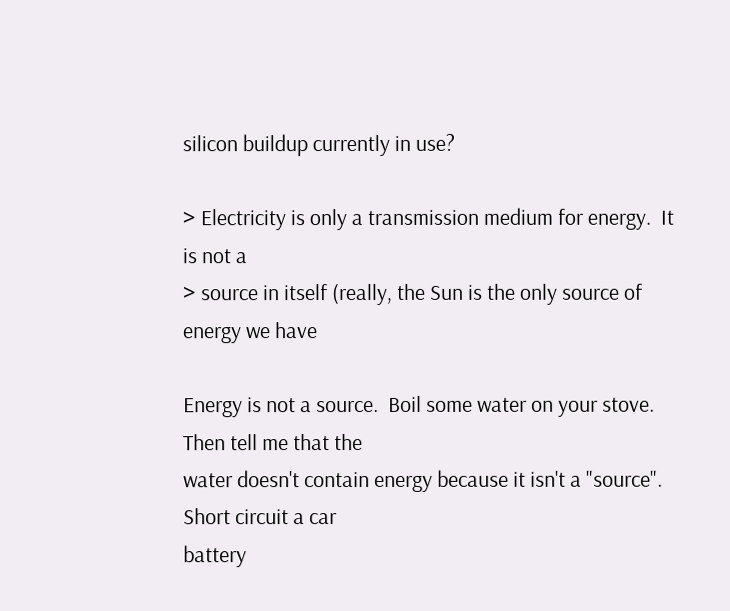silicon buildup currently in use?

> Electricity is only a transmission medium for energy.  It is not a
> source in itself (really, the Sun is the only source of energy we have

Energy is not a source.  Boil some water on your stove.  Then tell me that the
water doesn't contain energy because it isn't a "source".  Short circuit a car
battery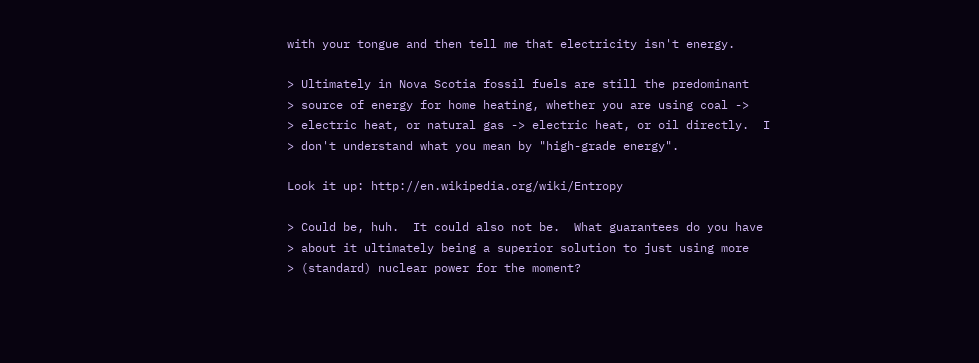with your tongue and then tell me that electricity isn't energy.

> Ultimately in Nova Scotia fossil fuels are still the predominant
> source of energy for home heating, whether you are using coal ->
> electric heat, or natural gas -> electric heat, or oil directly.  I
> don't understand what you mean by "high-grade energy".

Look it up: http://en.wikipedia.org/wiki/Entropy

> Could be, huh.  It could also not be.  What guarantees do you have
> about it ultimately being a superior solution to just using more
> (standard) nuclear power for the moment?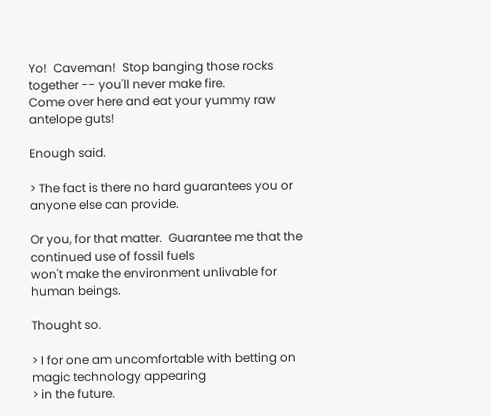Yo!  Caveman!  Stop banging those rocks together -- you'll never make fire.
Come over here and eat your yummy raw antelope guts!

Enough said.

> The fact is there no hard guarantees you or anyone else can provide.

Or you, for that matter.  Guarantee me that the continued use of fossil fuels
won't make the environment unlivable for human beings.

Thought so.

> I for one am uncomfortable with betting on magic technology appearing
> in the future.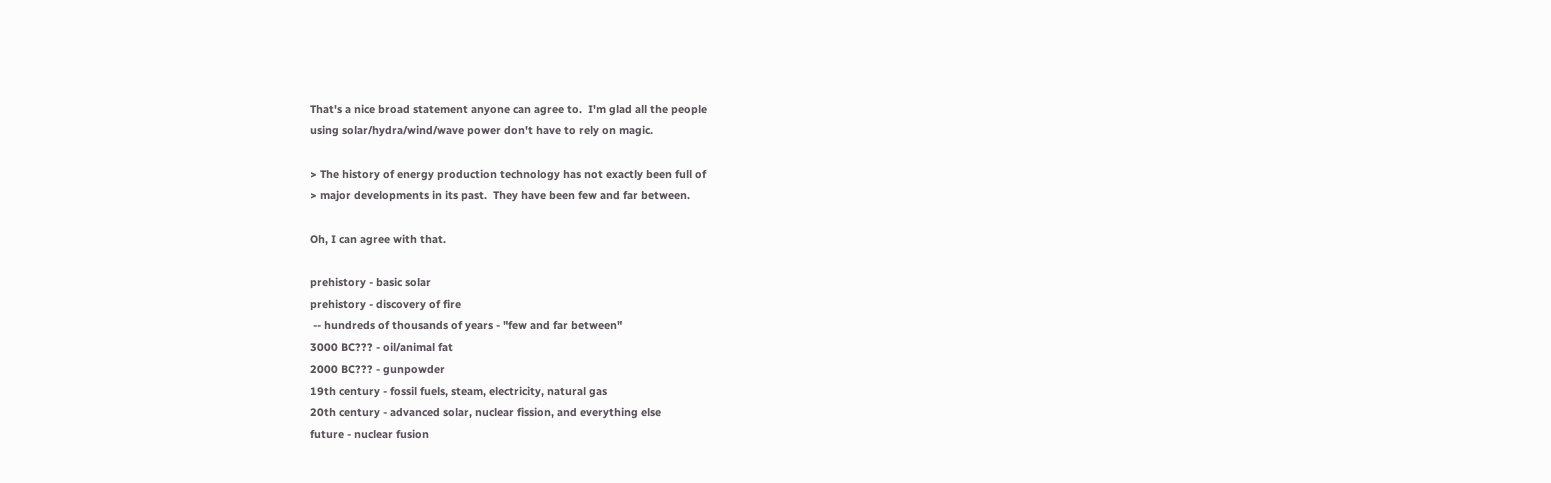That's a nice broad statement anyone can agree to.  I'm glad all the people
using solar/hydra/wind/wave power don't have to rely on magic.

> The history of energy production technology has not exactly been full of
> major developments in its past.  They have been few and far between.

Oh, I can agree with that.

prehistory - basic solar
prehistory - discovery of fire
 -- hundreds of thousands of years - "few and far between"
3000 BC??? - oil/animal fat
2000 BC??? - gunpowder
19th century - fossil fuels, steam, electricity, natural gas
20th century - advanced solar, nuclear fission, and everything else
future - nuclear fusion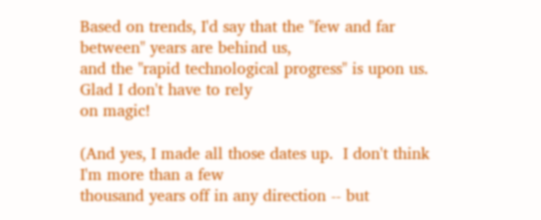Based on trends, I'd say that the "few and far between" years are behind us,
and the "rapid technological progress" is upon us.  Glad I don't have to rely
on magic!

(And yes, I made all those dates up.  I don't think I'm more than a few
thousand years off in any direction -- but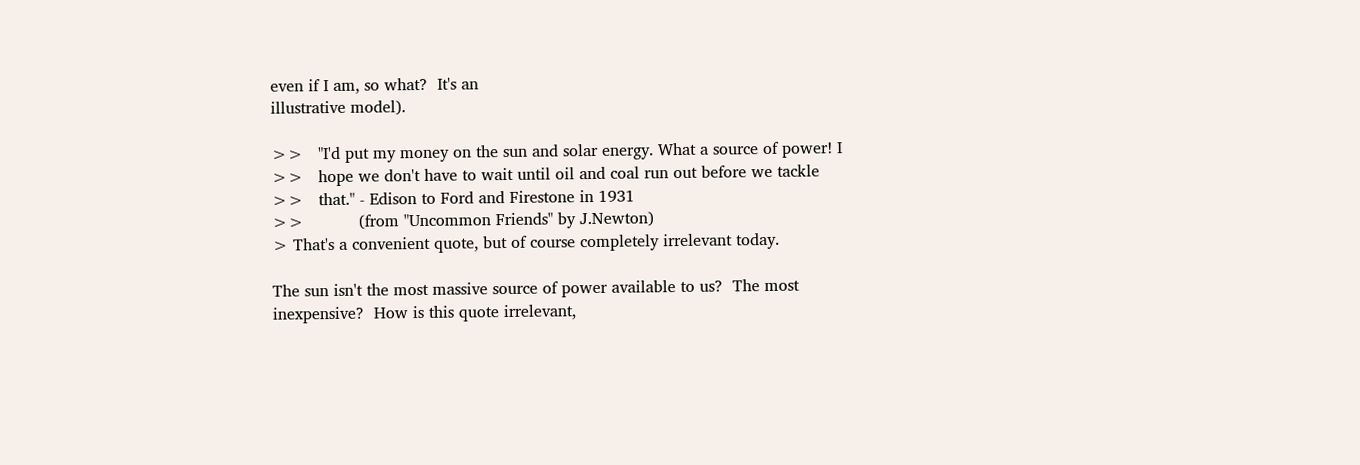even if I am, so what?  It's an
illustrative model).

>>   "I'd put my money on the sun and solar energy. What a source of power! I
>>   hope we don't have to wait until oil and coal run out before we tackle
>>   that." - Edison to Ford and Firestone in 1931
>>           (from "Uncommon Friends" by J.Newton)
> That's a convenient quote, but of course completely irrelevant today.

The sun isn't the most massive source of power available to us?  The most
inexpensive?  How is this quote irrelevant,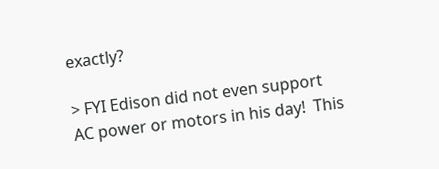exactly?

> FYI Edison did not even support AC power or motors in his day!  This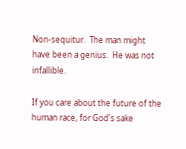Non-sequitur.  The man might have been a genius.  He was not infallible.

If you care about the future of the human race, for God's sake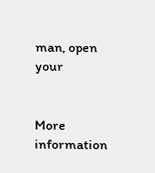man, open your


More information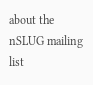about the nSLUG mailing list